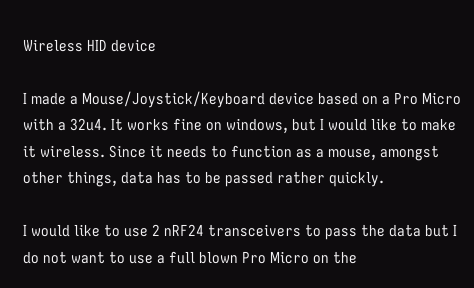Wireless HID device

I made a Mouse/Joystick/Keyboard device based on a Pro Micro with a 32u4. It works fine on windows, but I would like to make it wireless. Since it needs to function as a mouse, amongst other things, data has to be passed rather quickly.

I would like to use 2 nRF24 transceivers to pass the data but I do not want to use a full blown Pro Micro on the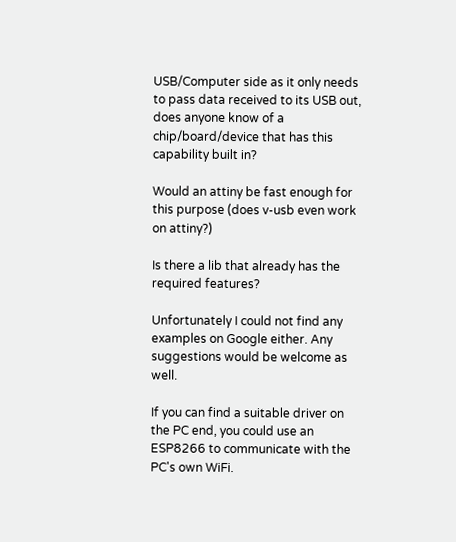USB/Computer side as it only needs to pass data received to its USB out, does anyone know of a chip/board/device that has this capability built in?

Would an attiny be fast enough for this purpose (does v-usb even work on attiny?)

Is there a lib that already has the required features?

Unfortunately I could not find any examples on Google either. Any suggestions would be welcome as well.

If you can find a suitable driver on the PC end, you could use an ESP8266 to communicate with the PC's own WiFi.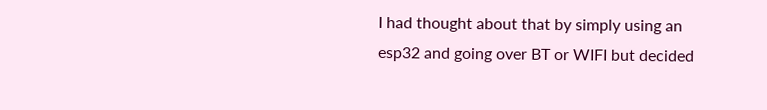I had thought about that by simply using an esp32 and going over BT or WIFI but decided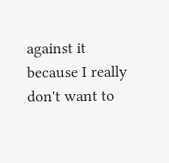against it because I really don't want to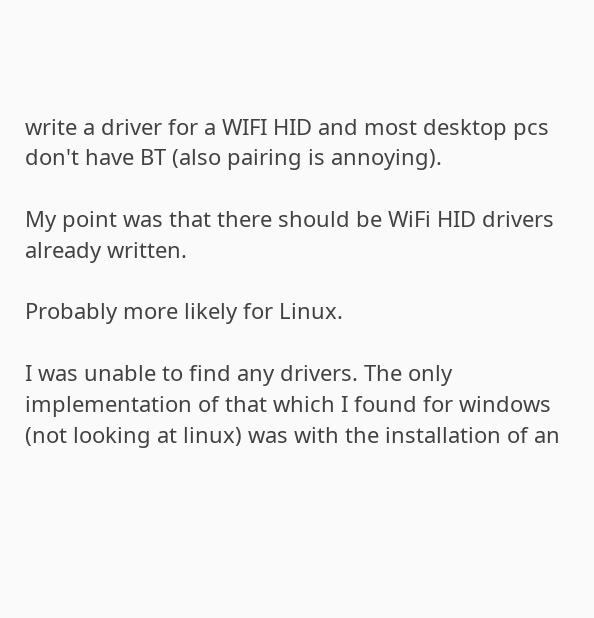write a driver for a WIFI HID and most desktop pcs don't have BT (also pairing is annoying).

My point was that there should be WiFi HID drivers already written.

Probably more likely for Linux.

I was unable to find any drivers. The only implementation of that which I found for windows (not looking at linux) was with the installation of an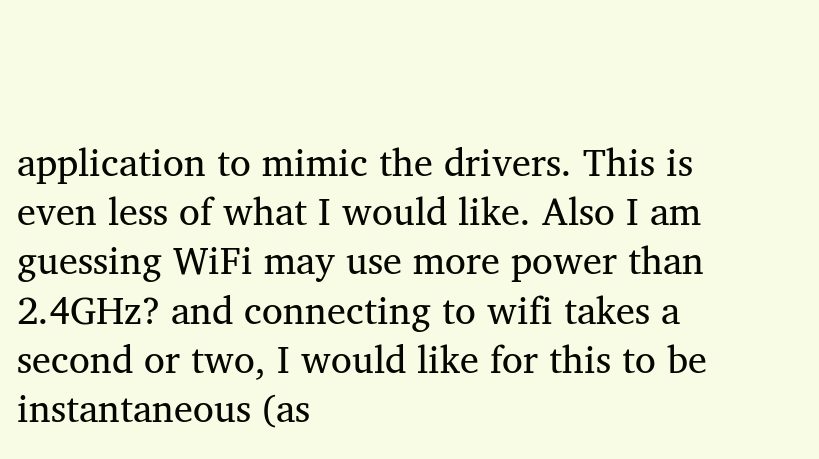application to mimic the drivers. This is even less of what I would like. Also I am guessing WiFi may use more power than 2.4GHz? and connecting to wifi takes a second or two, I would like for this to be instantaneous (as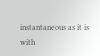instantaneous as it is with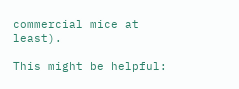commercial mice at least).

This might be helpful: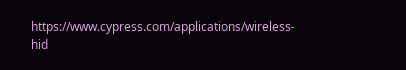https://www.cypress.com/applications/wireless-hid